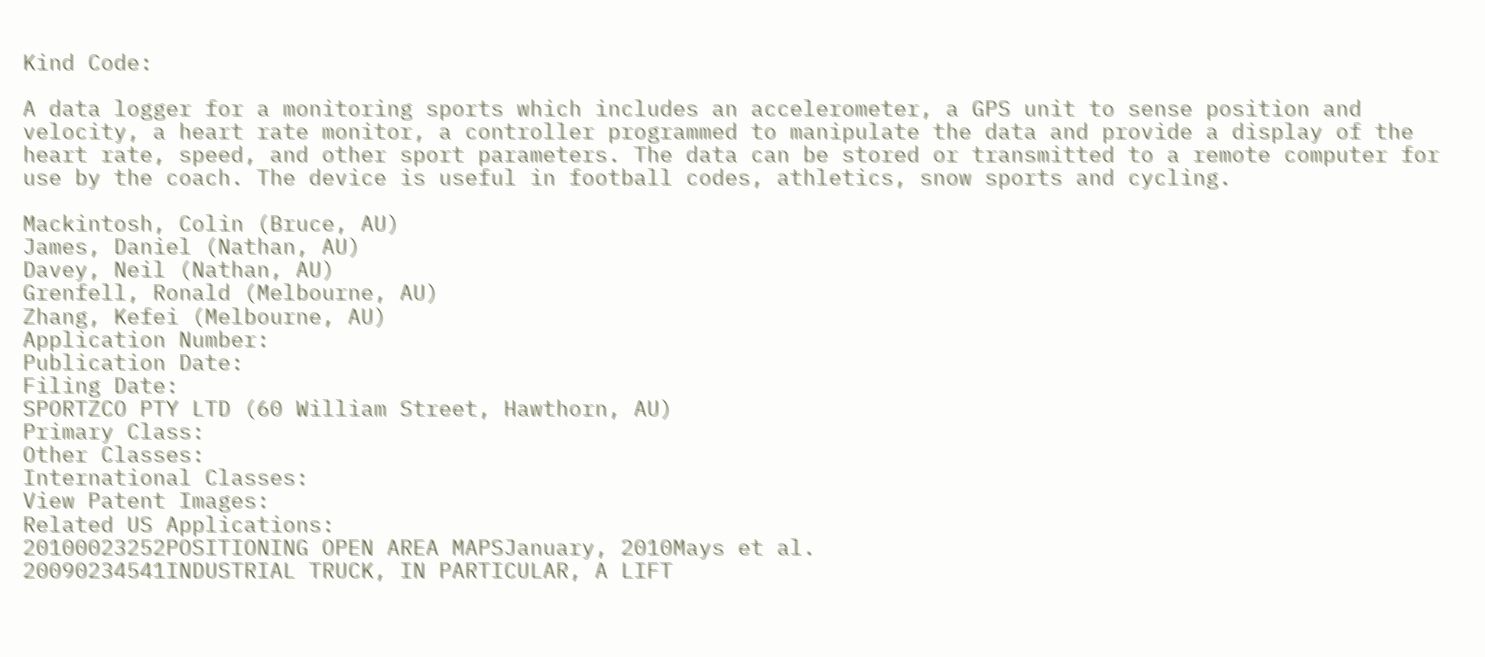Kind Code:

A data logger for a monitoring sports which includes an accelerometer, a GPS unit to sense position and velocity, a heart rate monitor, a controller programmed to manipulate the data and provide a display of the heart rate, speed, and other sport parameters. The data can be stored or transmitted to a remote computer for use by the coach. The device is useful in football codes, athletics, snow sports and cycling.

Mackintosh, Colin (Bruce, AU)
James, Daniel (Nathan, AU)
Davey, Neil (Nathan, AU)
Grenfell, Ronald (Melbourne, AU)
Zhang, Kefei (Melbourne, AU)
Application Number:
Publication Date:
Filing Date:
SPORTZCO PTY LTD (60 William Street, Hawthorn, AU)
Primary Class:
Other Classes:
International Classes:
View Patent Images:
Related US Applications:
20100023252POSITIONING OPEN AREA MAPSJanuary, 2010Mays et al.
20090234541INDUSTRIAL TRUCK, IN PARTICULAR, A LIFT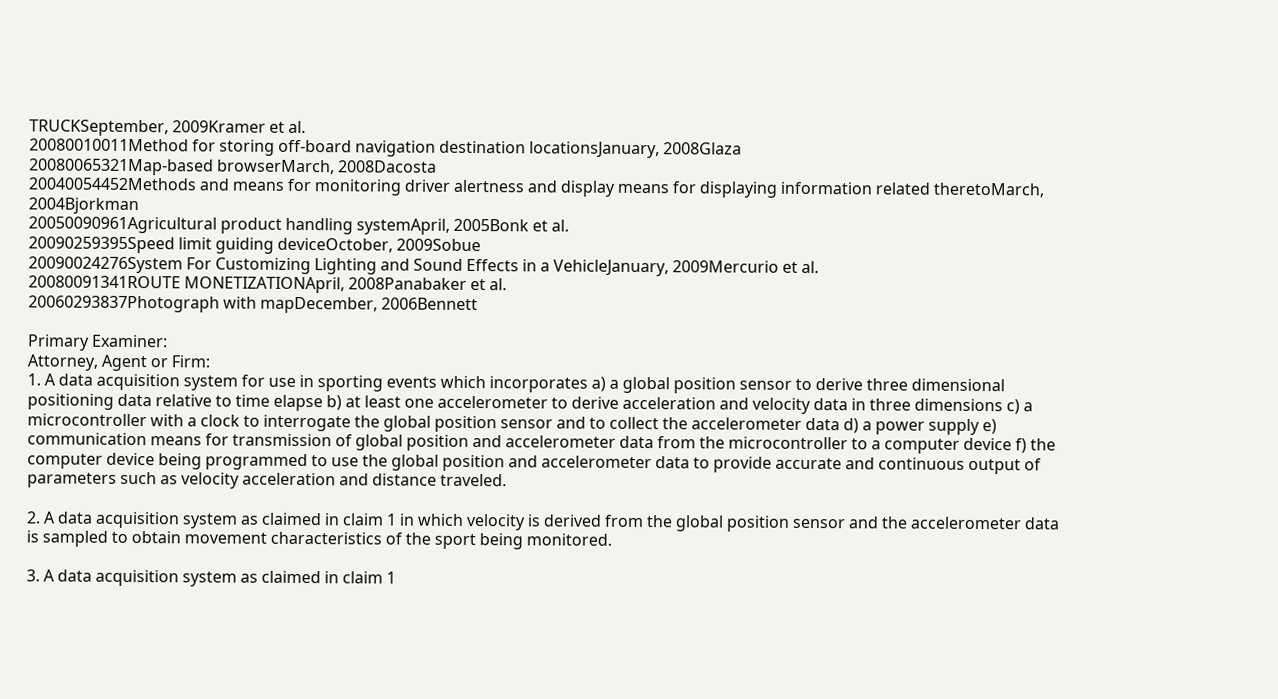TRUCKSeptember, 2009Kramer et al.
20080010011Method for storing off-board navigation destination locationsJanuary, 2008Glaza
20080065321Map-based browserMarch, 2008Dacosta
20040054452Methods and means for monitoring driver alertness and display means for displaying information related theretoMarch, 2004Bjorkman
20050090961Agricultural product handling systemApril, 2005Bonk et al.
20090259395Speed limit guiding deviceOctober, 2009Sobue
20090024276System For Customizing Lighting and Sound Effects in a VehicleJanuary, 2009Mercurio et al.
20080091341ROUTE MONETIZATIONApril, 2008Panabaker et al.
20060293837Photograph with mapDecember, 2006Bennett

Primary Examiner:
Attorney, Agent or Firm:
1. A data acquisition system for use in sporting events which incorporates a) a global position sensor to derive three dimensional positioning data relative to time elapse b) at least one accelerometer to derive acceleration and velocity data in three dimensions c) a microcontroller with a clock to interrogate the global position sensor and to collect the accelerometer data d) a power supply e) communication means for transmission of global position and accelerometer data from the microcontroller to a computer device f) the computer device being programmed to use the global position and accelerometer data to provide accurate and continuous output of parameters such as velocity acceleration and distance traveled.

2. A data acquisition system as claimed in claim 1 in which velocity is derived from the global position sensor and the accelerometer data is sampled to obtain movement characteristics of the sport being monitored.

3. A data acquisition system as claimed in claim 1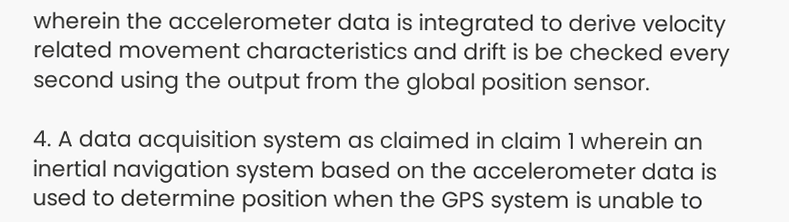wherein the accelerometer data is integrated to derive velocity related movement characteristics and drift is be checked every second using the output from the global position sensor.

4. A data acquisition system as claimed in claim 1 wherein an inertial navigation system based on the accelerometer data is used to determine position when the GPS system is unable to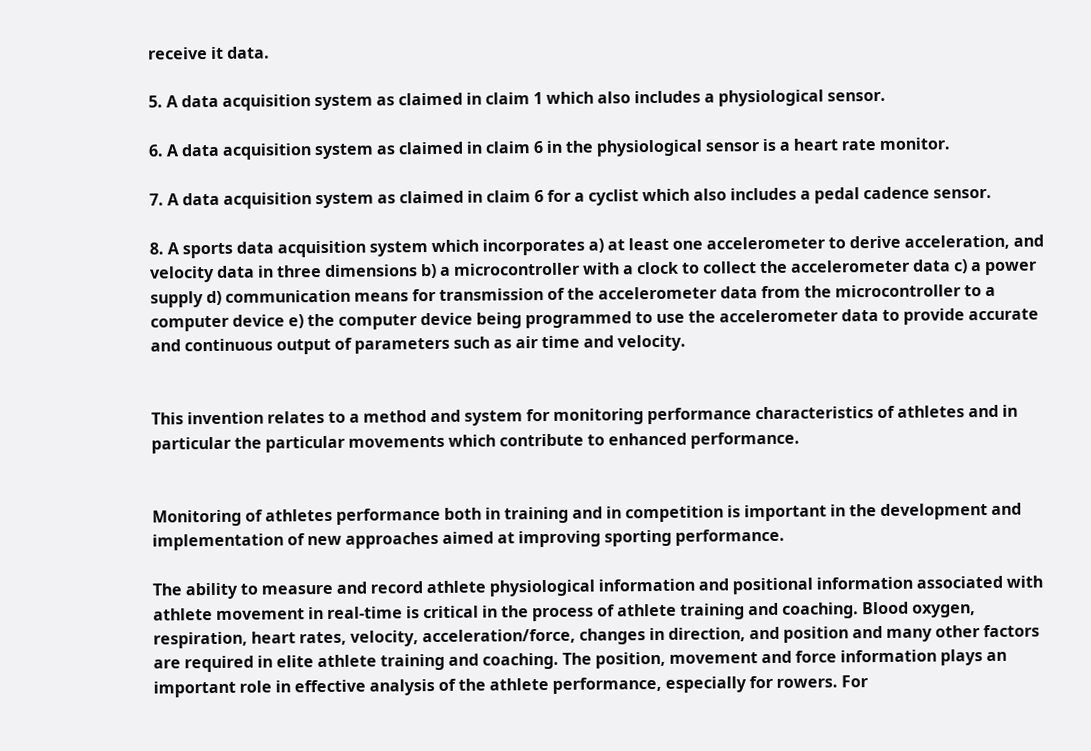receive it data.

5. A data acquisition system as claimed in claim 1 which also includes a physiological sensor.

6. A data acquisition system as claimed in claim 6 in the physiological sensor is a heart rate monitor.

7. A data acquisition system as claimed in claim 6 for a cyclist which also includes a pedal cadence sensor.

8. A sports data acquisition system which incorporates a) at least one accelerometer to derive acceleration, and velocity data in three dimensions b) a microcontroller with a clock to collect the accelerometer data c) a power supply d) communication means for transmission of the accelerometer data from the microcontroller to a computer device e) the computer device being programmed to use the accelerometer data to provide accurate and continuous output of parameters such as air time and velocity.


This invention relates to a method and system for monitoring performance characteristics of athletes and in particular the particular movements which contribute to enhanced performance.


Monitoring of athletes performance both in training and in competition is important in the development and implementation of new approaches aimed at improving sporting performance.

The ability to measure and record athlete physiological information and positional information associated with athlete movement in real-time is critical in the process of athlete training and coaching. Blood oxygen, respiration, heart rates, velocity, acceleration/force, changes in direction, and position and many other factors are required in elite athlete training and coaching. The position, movement and force information plays an important role in effective analysis of the athlete performance, especially for rowers. For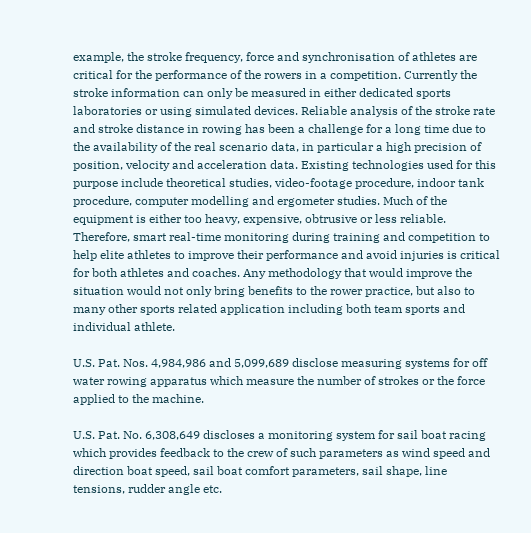example, the stroke frequency, force and synchronisation of athletes are critical for the performance of the rowers in a competition. Currently the stroke information can only be measured in either dedicated sports laboratories or using simulated devices. Reliable analysis of the stroke rate and stroke distance in rowing has been a challenge for a long time due to the availability of the real scenario data, in particular a high precision of position, velocity and acceleration data. Existing technologies used for this purpose include theoretical studies, video-footage procedure, indoor tank procedure, computer modelling and ergometer studies. Much of the equipment is either too heavy, expensive, obtrusive or less reliable. Therefore, smart real-time monitoring during training and competition to help elite athletes to improve their performance and avoid injuries is critical for both athletes and coaches. Any methodology that would improve the situation would not only bring benefits to the rower practice, but also to many other sports related application including both team sports and individual athlete.

U.S. Pat. Nos. 4,984,986 and 5,099,689 disclose measuring systems for off water rowing apparatus which measure the number of strokes or the force applied to the machine.

U.S. Pat. No. 6,308,649 discloses a monitoring system for sail boat racing which provides feedback to the crew of such parameters as wind speed and direction boat speed, sail boat comfort parameters, sail shape, line tensions, rudder angle etc.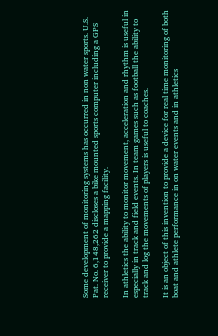Some development of monitoring systems has occurred in non water sports. U.S. Pat. No. 6,148,262 discloses a bike mounted sports computer including a GPS receiver to provide a mapping facility.

In athletics the ability to monitor movement, acceleration and rhythm is useful in especially in track and field events. In team games such as football the ability to track and log the movements of players is useful to coaches.

It is an object of this invention to provide a device for real time monitoring of both boat and athlete performance in on water events and in athletics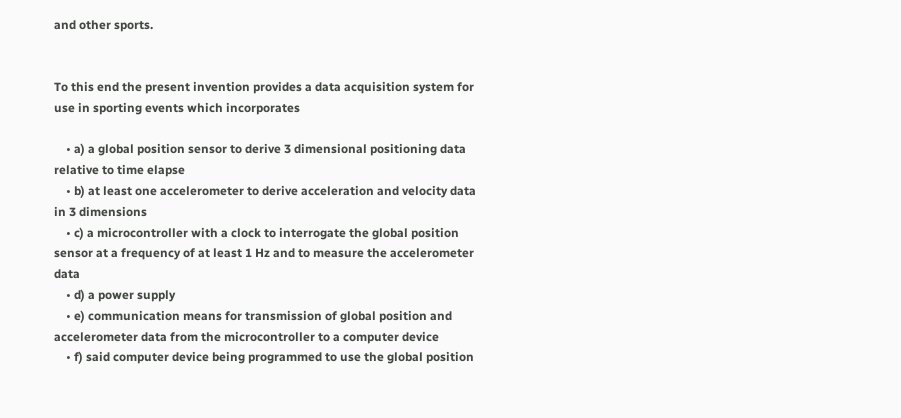and other sports.


To this end the present invention provides a data acquisition system for use in sporting events which incorporates

    • a) a global position sensor to derive 3 dimensional positioning data relative to time elapse
    • b) at least one accelerometer to derive acceleration and velocity data in 3 dimensions
    • c) a microcontroller with a clock to interrogate the global position sensor at a frequency of at least 1 Hz and to measure the accelerometer data
    • d) a power supply
    • e) communication means for transmission of global position and accelerometer data from the microcontroller to a computer device
    • f) said computer device being programmed to use the global position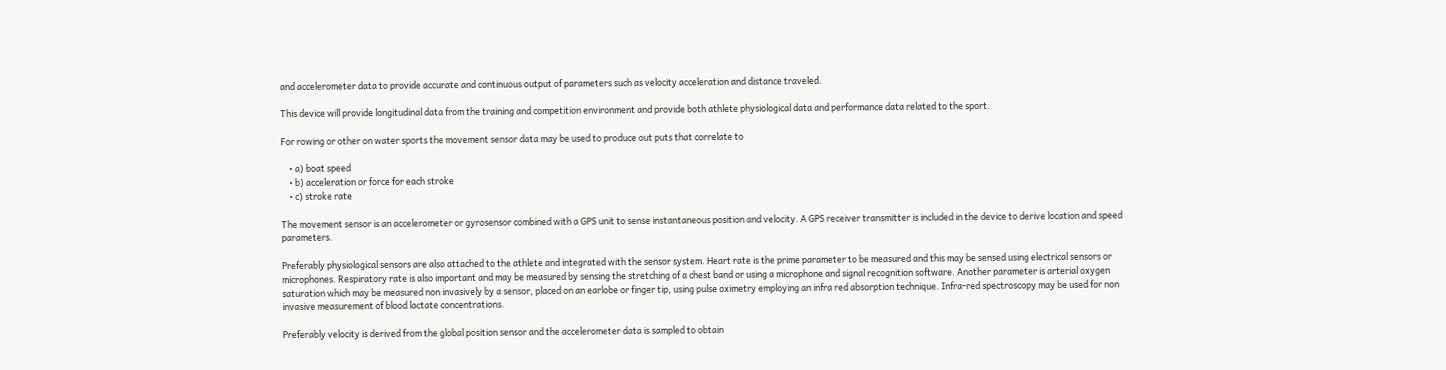and accelerometer data to provide accurate and continuous output of parameters such as velocity acceleration and distance traveled.

This device will provide longitudinal data from the training and competition environment and provide both athlete physiological data and performance data related to the sport.

For rowing or other on water sports the movement sensor data may be used to produce out puts that correlate to

    • a) boat speed
    • b) acceleration or force for each stroke
    • c) stroke rate

The movement sensor is an accelerometer or gyrosensor combined with a GPS unit to sense instantaneous position and velocity. A GPS receiver transmitter is included in the device to derive location and speed parameters.

Preferably physiological sensors are also attached to the athlete and integrated with the sensor system. Heart rate is the prime parameter to be measured and this may be sensed using electrical sensors or microphones. Respiratory rate is also important and may be measured by sensing the stretching of a chest band or using a microphone and signal recognition software. Another parameter is arterial oxygen saturation which may be measured non invasively by a sensor, placed on an earlobe or finger tip, using pulse oximetry employing an infra red absorption technique. Infra-red spectroscopy may be used for non invasive measurement of blood lactate concentrations.

Preferably velocity is derived from the global position sensor and the accelerometer data is sampled to obtain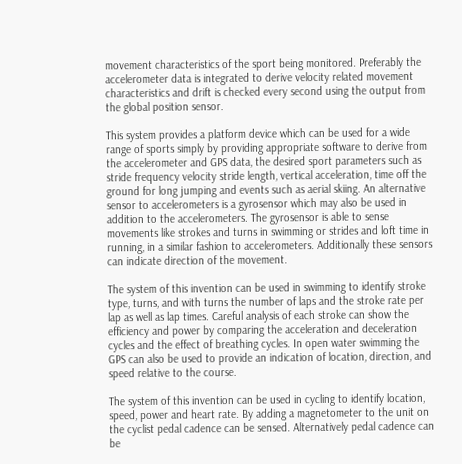movement characteristics of the sport being monitored. Preferably the accelerometer data is integrated to derive velocity related movement characteristics and drift is checked every second using the output from the global position sensor.

This system provides a platform device which can be used for a wide range of sports simply by providing appropriate software to derive from the accelerometer and GPS data, the desired sport parameters such as stride frequency velocity stride length, vertical acceleration, time off the ground for long jumping and events such as aerial skiing. An alternative sensor to accelerometers is a gyrosensor which may also be used in addition to the accelerometers. The gyrosensor is able to sense movements like strokes and turns in swimming or strides and loft time in running, in a similar fashion to accelerometers. Additionally these sensors can indicate direction of the movement.

The system of this invention can be used in swimming to identify stroke type, turns, and with turns the number of laps and the stroke rate per lap as well as lap times. Careful analysis of each stroke can show the efficiency and power by comparing the acceleration and deceleration cycles and the effect of breathing cycles. In open water swimming the GPS can also be used to provide an indication of location, direction, and speed relative to the course.

The system of this invention can be used in cycling to identify location, speed, power and heart rate. By adding a magnetometer to the unit on the cyclist pedal cadence can be sensed. Alternatively pedal cadence can be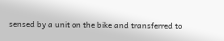sensed by a unit on the bike and transferred to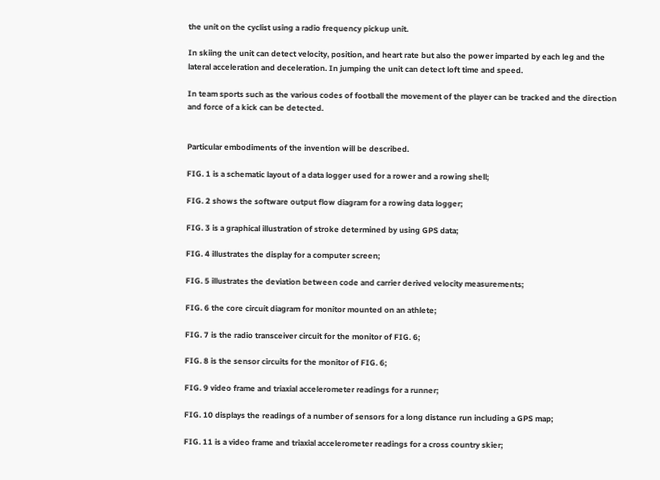the unit on the cyclist using a radio frequency pickup unit.

In skiing the unit can detect velocity, position, and heart rate but also the power imparted by each leg and the lateral acceleration and deceleration. In jumping the unit can detect loft time and speed.

In team sports such as the various codes of football the movement of the player can be tracked and the direction and force of a kick can be detected.


Particular embodiments of the invention will be described.

FIG. 1 is a schematic layout of a data logger used for a rower and a rowing shell;

FIG. 2 shows the software output flow diagram for a rowing data logger;

FIG. 3 is a graphical illustration of stroke determined by using GPS data;

FIG. 4 illustrates the display for a computer screen;

FIG. 5 illustrates the deviation between code and carrier derived velocity measurements;

FIG. 6 the core circuit diagram for monitor mounted on an athlete;

FIG. 7 is the radio transceiver circuit for the monitor of FIG. 6;

FIG. 8 is the sensor circuits for the monitor of FIG. 6;

FIG. 9 video frame and triaxial accelerometer readings for a runner;

FIG. 10 displays the readings of a number of sensors for a long distance run including a GPS map;

FIG. 11 is a video frame and triaxial accelerometer readings for a cross country skier;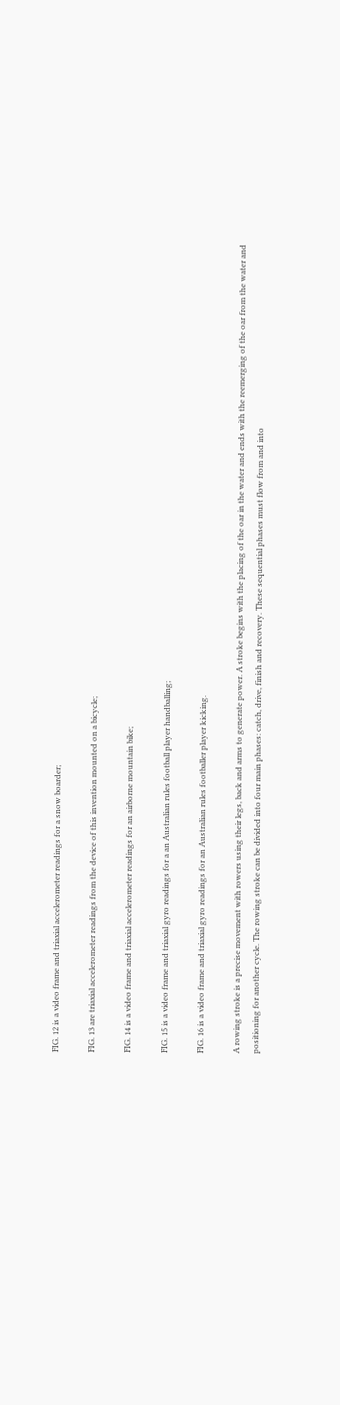FIG. 12 is a video frame and triaxial accelerometer readings for a snow boarder;

FIG. 13 are triaxial accelerometer readings from the device of this invention mounted on a bicycle;

FIG. 14 is a video frame and triaxial accelerometer readings for an airborne mountain bike;

FIG. 15 is a video frame and triaxial gyro readings for a an Australian rules football player handballing;

FIG. 16 is a video frame and triaxial gyro readings for an Australian rules footballer player kicking.

A rowing stroke is a precise movement with rowers using their legs, back and arms to generate power. A stroke begins with the placing of the oar in the water and ends with the reemerging of the oar from the water and positioning for another cycle. The rowing stroke can be divided into four main phases: catch, drive, finish and recovery. These sequential phases must flow from and into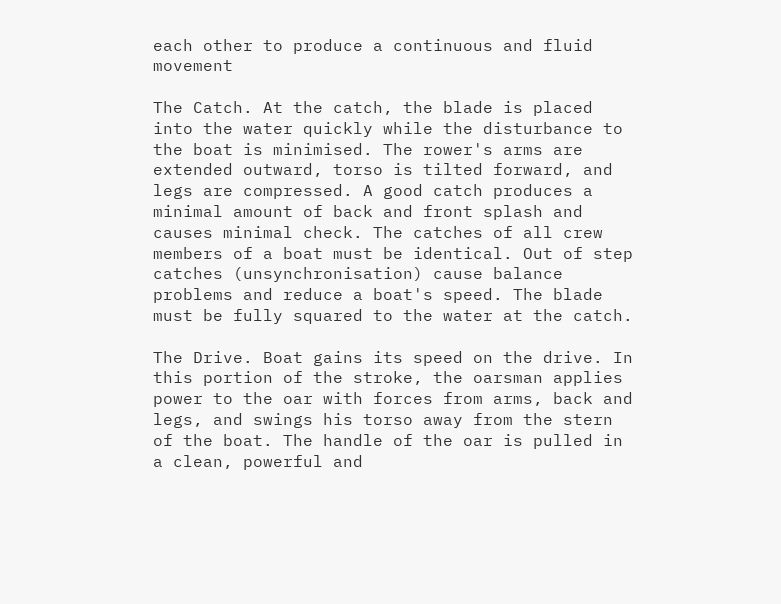each other to produce a continuous and fluid movement

The Catch. At the catch, the blade is placed into the water quickly while the disturbance to the boat is minimised. The rower's arms are extended outward, torso is tilted forward, and legs are compressed. A good catch produces a minimal amount of back and front splash and causes minimal check. The catches of all crew members of a boat must be identical. Out of step catches (unsynchronisation) cause balance problems and reduce a boat's speed. The blade must be fully squared to the water at the catch.

The Drive. Boat gains its speed on the drive. In this portion of the stroke, the oarsman applies power to the oar with forces from arms, back and legs, and swings his torso away from the stern of the boat. The handle of the oar is pulled in a clean, powerful and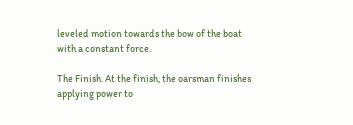leveled motion towards the bow of the boat with a constant force.

The Finish. At the finish, the oarsman finishes applying power to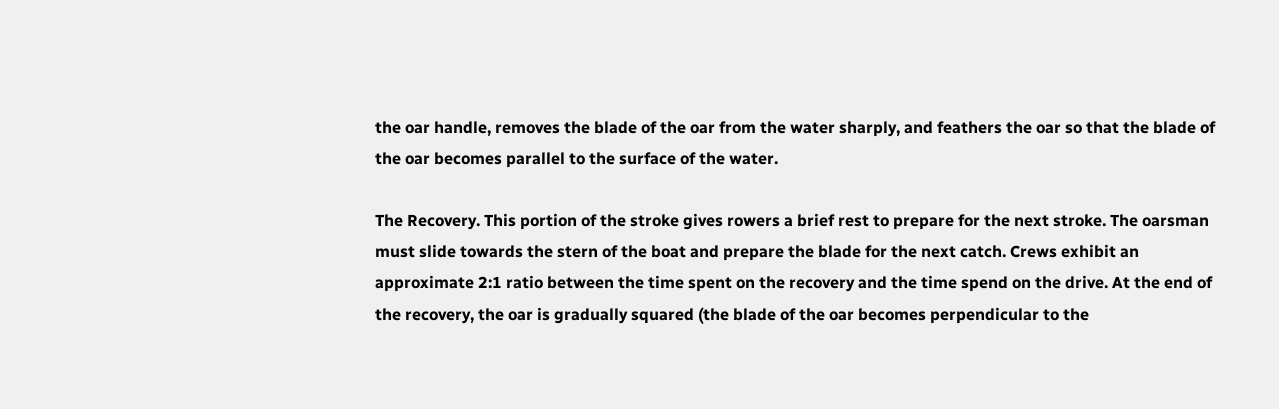the oar handle, removes the blade of the oar from the water sharply, and feathers the oar so that the blade of the oar becomes parallel to the surface of the water.

The Recovery. This portion of the stroke gives rowers a brief rest to prepare for the next stroke. The oarsman must slide towards the stern of the boat and prepare the blade for the next catch. Crews exhibit an approximate 2:1 ratio between the time spent on the recovery and the time spend on the drive. At the end of the recovery, the oar is gradually squared (the blade of the oar becomes perpendicular to the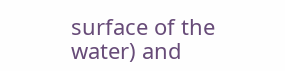surface of the water) and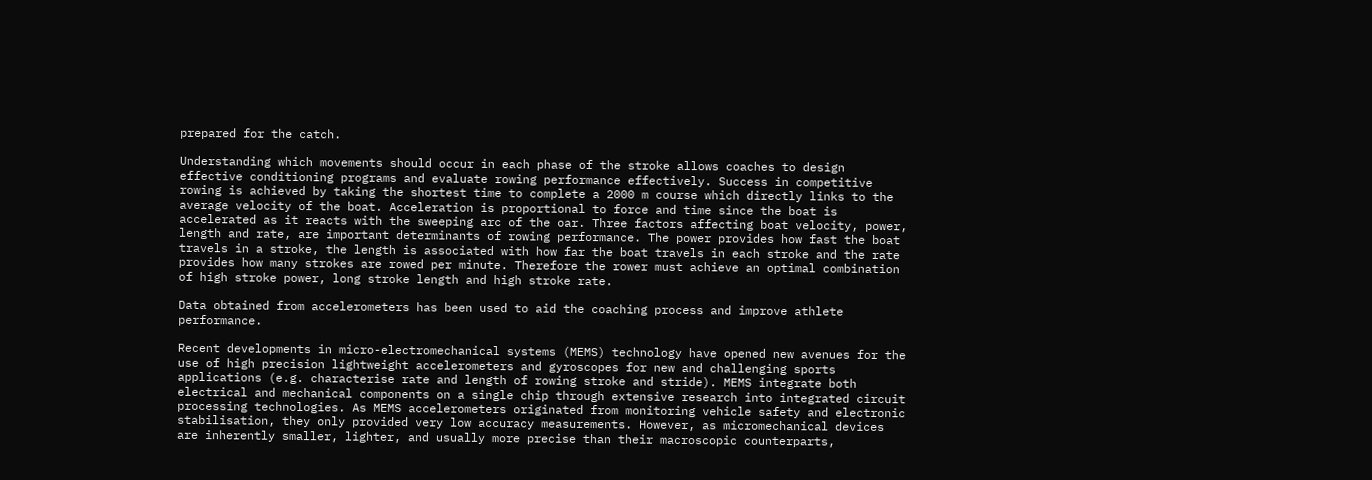prepared for the catch.

Understanding which movements should occur in each phase of the stroke allows coaches to design effective conditioning programs and evaluate rowing performance effectively. Success in competitive rowing is achieved by taking the shortest time to complete a 2000 m course which directly links to the average velocity of the boat. Acceleration is proportional to force and time since the boat is accelerated as it reacts with the sweeping arc of the oar. Three factors affecting boat velocity, power, length and rate, are important determinants of rowing performance. The power provides how fast the boat travels in a stroke, the length is associated with how far the boat travels in each stroke and the rate provides how many strokes are rowed per minute. Therefore the rower must achieve an optimal combination of high stroke power, long stroke length and high stroke rate.

Data obtained from accelerometers has been used to aid the coaching process and improve athlete performance.

Recent developments in micro-electromechanical systems (MEMS) technology have opened new avenues for the use of high precision lightweight accelerometers and gyroscopes for new and challenging sports applications (e.g. characterise rate and length of rowing stroke and stride). MEMS integrate both electrical and mechanical components on a single chip through extensive research into integrated circuit processing technologies. As MEMS accelerometers originated from monitoring vehicle safety and electronic stabilisation, they only provided very low accuracy measurements. However, as micromechanical devices are inherently smaller, lighter, and usually more precise than their macroscopic counterparts,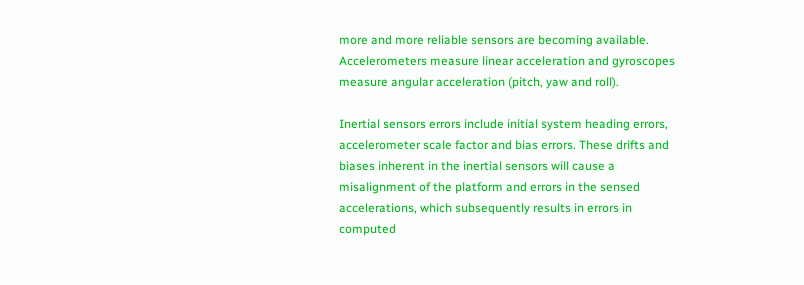more and more reliable sensors are becoming available. Accelerometers measure linear acceleration and gyroscopes measure angular acceleration (pitch, yaw and roll).

Inertial sensors errors include initial system heading errors, accelerometer scale factor and bias errors. These drifts and biases inherent in the inertial sensors will cause a misalignment of the platform and errors in the sensed accelerations, which subsequently results in errors in computed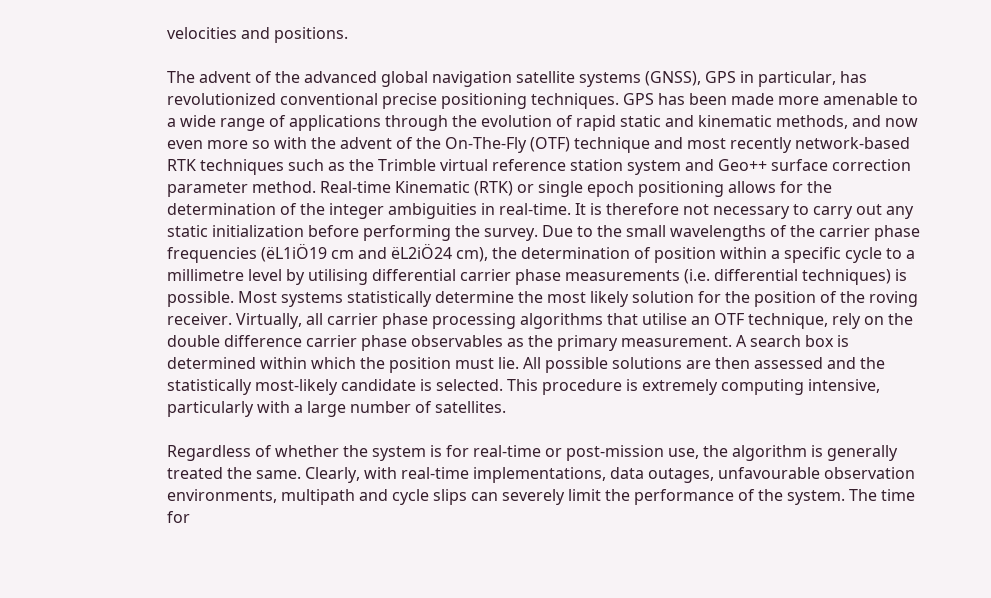velocities and positions.

The advent of the advanced global navigation satellite systems (GNSS), GPS in particular, has revolutionized conventional precise positioning techniques. GPS has been made more amenable to a wide range of applications through the evolution of rapid static and kinematic methods, and now even more so with the advent of the On-The-Fly (OTF) technique and most recently network-based RTK techniques such as the Trimble virtual reference station system and Geo++ surface correction parameter method. Real-time Kinematic (RTK) or single epoch positioning allows for the determination of the integer ambiguities in real-time. It is therefore not necessary to carry out any static initialization before performing the survey. Due to the small wavelengths of the carrier phase frequencies (ëL1iÖ19 cm and ëL2iÖ24 cm), the determination of position within a specific cycle to a millimetre level by utilising differential carrier phase measurements (i.e. differential techniques) is possible. Most systems statistically determine the most likely solution for the position of the roving receiver. Virtually, all carrier phase processing algorithms that utilise an OTF technique, rely on the double difference carrier phase observables as the primary measurement. A search box is determined within which the position must lie. All possible solutions are then assessed and the statistically most-likely candidate is selected. This procedure is extremely computing intensive, particularly with a large number of satellites.

Regardless of whether the system is for real-time or post-mission use, the algorithm is generally treated the same. Clearly, with real-time implementations, data outages, unfavourable observation environments, multipath and cycle slips can severely limit the performance of the system. The time for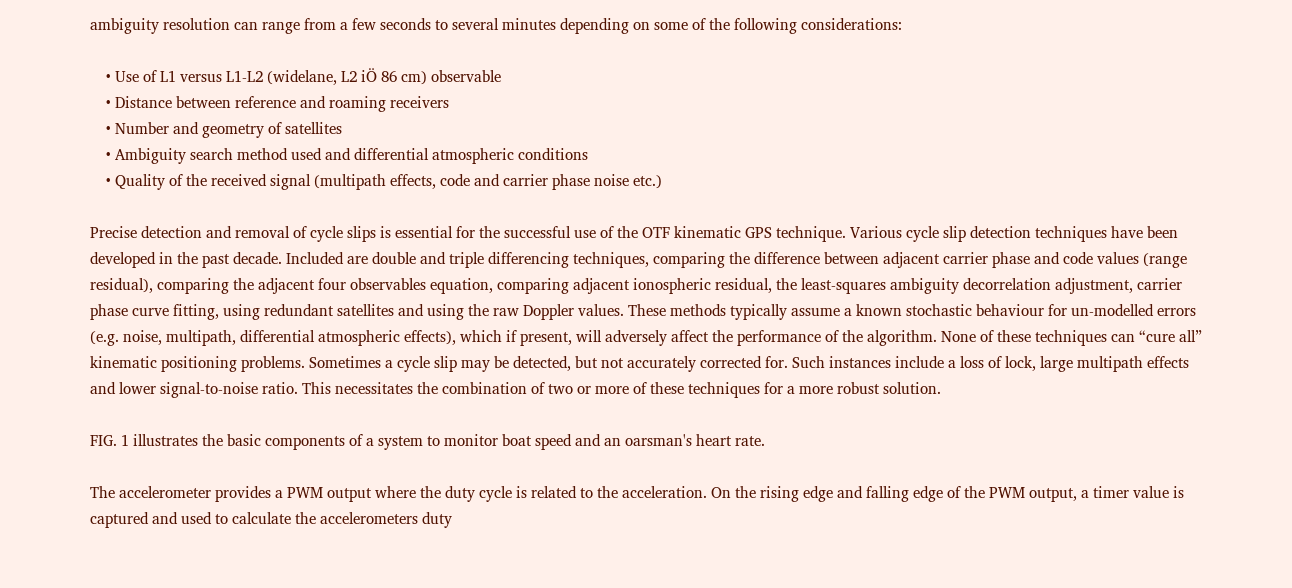ambiguity resolution can range from a few seconds to several minutes depending on some of the following considerations:

    • Use of L1 versus L1-L2 (widelane, L2 iÖ 86 cm) observable
    • Distance between reference and roaming receivers
    • Number and geometry of satellites
    • Ambiguity search method used and differential atmospheric conditions
    • Quality of the received signal (multipath effects, code and carrier phase noise etc.)

Precise detection and removal of cycle slips is essential for the successful use of the OTF kinematic GPS technique. Various cycle slip detection techniques have been developed in the past decade. Included are double and triple differencing techniques, comparing the difference between adjacent carrier phase and code values (range residual), comparing the adjacent four observables equation, comparing adjacent ionospheric residual, the least-squares ambiguity decorrelation adjustment, carrier phase curve fitting, using redundant satellites and using the raw Doppler values. These methods typically assume a known stochastic behaviour for un-modelled errors (e.g. noise, multipath, differential atmospheric effects), which if present, will adversely affect the performance of the algorithm. None of these techniques can “cure all” kinematic positioning problems. Sometimes a cycle slip may be detected, but not accurately corrected for. Such instances include a loss of lock, large multipath effects and lower signal-to-noise ratio. This necessitates the combination of two or more of these techniques for a more robust solution.

FIG. 1 illustrates the basic components of a system to monitor boat speed and an oarsman's heart rate.

The accelerometer provides a PWM output where the duty cycle is related to the acceleration. On the rising edge and falling edge of the PWM output, a timer value is captured and used to calculate the accelerometers duty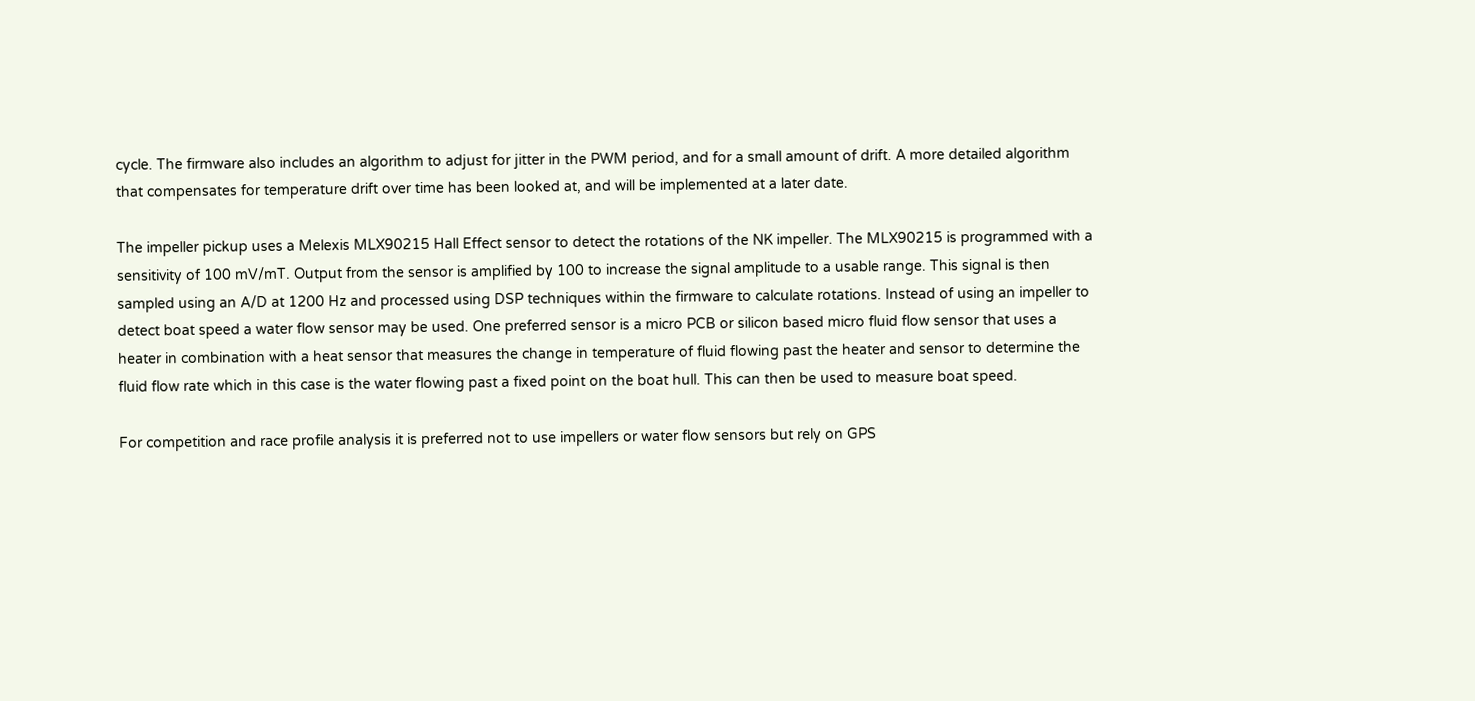cycle. The firmware also includes an algorithm to adjust for jitter in the PWM period, and for a small amount of drift. A more detailed algorithm that compensates for temperature drift over time has been looked at, and will be implemented at a later date.

The impeller pickup uses a Melexis MLX90215 Hall Effect sensor to detect the rotations of the NK impeller. The MLX90215 is programmed with a sensitivity of 100 mV/mT. Output from the sensor is amplified by 100 to increase the signal amplitude to a usable range. This signal is then sampled using an A/D at 1200 Hz and processed using DSP techniques within the firmware to calculate rotations. Instead of using an impeller to detect boat speed a water flow sensor may be used. One preferred sensor is a micro PCB or silicon based micro fluid flow sensor that uses a heater in combination with a heat sensor that measures the change in temperature of fluid flowing past the heater and sensor to determine the fluid flow rate which in this case is the water flowing past a fixed point on the boat hull. This can then be used to measure boat speed.

For competition and race profile analysis it is preferred not to use impellers or water flow sensors but rely on GPS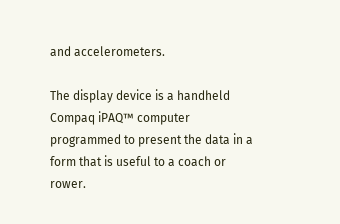and accelerometers.

The display device is a handheld Compaq iPAQ™ computer programmed to present the data in a form that is useful to a coach or rower.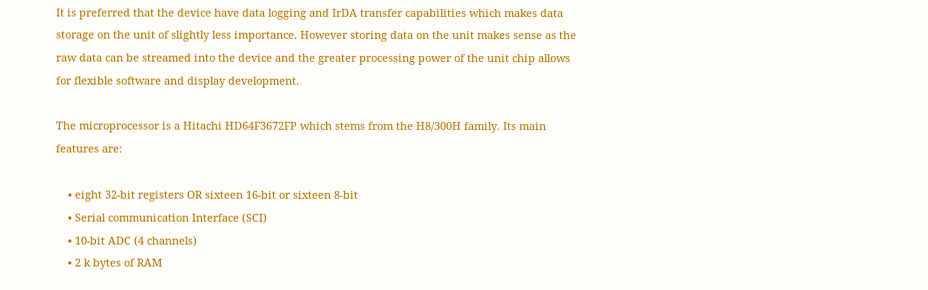It is preferred that the device have data logging and IrDA transfer capabilities which makes data storage on the unit of slightly less importance. However storing data on the unit makes sense as the raw data can be streamed into the device and the greater processing power of the unit chip allows for flexible software and display development.

The microprocessor is a Hitachi HD64F3672FP which stems from the H8/300H family. Its main features are:

    • eight 32-bit registers OR sixteen 16-bit or sixteen 8-bit
    • Serial communication Interface (SCI)
    • 10-bit ADC (4 channels)
    • 2 k bytes of RAM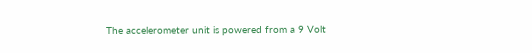The accelerometer unit is powered from a 9 Volt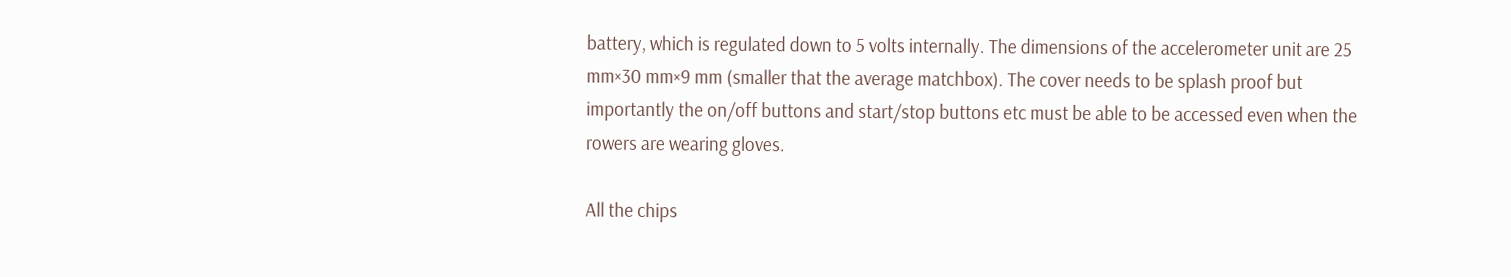battery, which is regulated down to 5 volts internally. The dimensions of the accelerometer unit are 25 mm×30 mm×9 mm (smaller that the average matchbox). The cover needs to be splash proof but importantly the on/off buttons and start/stop buttons etc must be able to be accessed even when the rowers are wearing gloves.

All the chips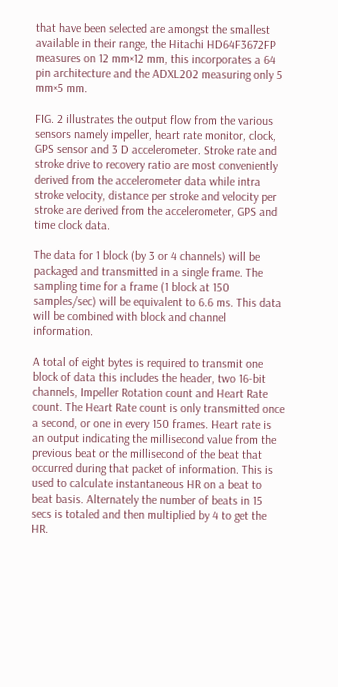that have been selected are amongst the smallest available in their range, the Hitachi HD64F3672FP measures on 12 mm×12 mm, this incorporates a 64 pin architecture and the ADXL202 measuring only 5 mm×5 mm.

FIG. 2 illustrates the output flow from the various sensors namely impeller, heart rate monitor, clock, GPS sensor and 3 D accelerometer. Stroke rate and stroke drive to recovery ratio are most conveniently derived from the accelerometer data while intra stroke velocity, distance per stroke and velocity per stroke are derived from the accelerometer, GPS and time clock data.

The data for 1 block (by 3 or 4 channels) will be packaged and transmitted in a single frame. The sampling time for a frame (1 block at 150 samples/sec) will be equivalent to 6.6 ms. This data will be combined with block and channel information.

A total of eight bytes is required to transmit one block of data this includes the header, two 16-bit channels, Impeller Rotation count and Heart Rate count. The Heart Rate count is only transmitted once a second, or one in every 150 frames. Heart rate is an output indicating the millisecond value from the previous beat or the millisecond of the beat that occurred during that packet of information. This is used to calculate instantaneous HR on a beat to beat basis. Alternately the number of beats in 15 secs is totaled and then multiplied by 4 to get the HR.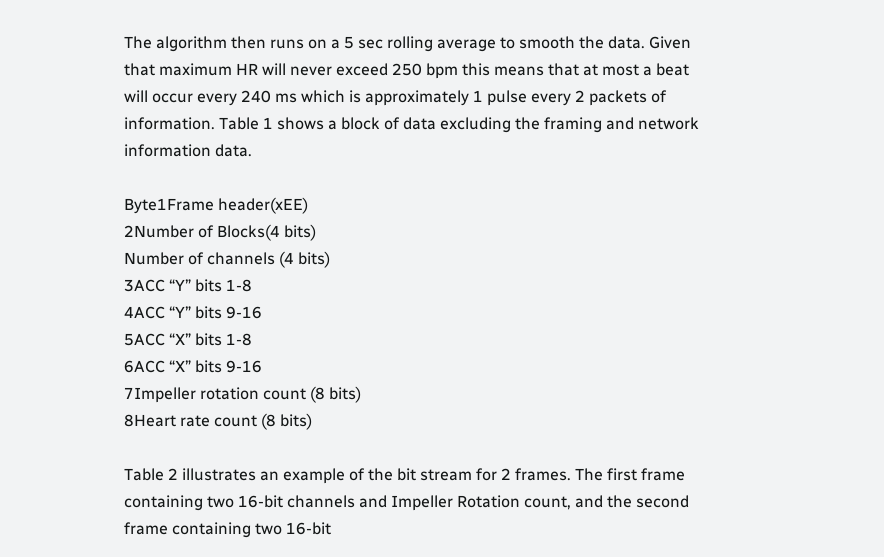The algorithm then runs on a 5 sec rolling average to smooth the data. Given that maximum HR will never exceed 250 bpm this means that at most a beat will occur every 240 ms which is approximately 1 pulse every 2 packets of information. Table 1 shows a block of data excluding the framing and network information data.

Byte1Frame header(xEE)
2Number of Blocks(4 bits)
Number of channels (4 bits)
3ACC “Y” bits 1-8
4ACC “Y” bits 9-16
5ACC “X” bits 1-8
6ACC “X” bits 9-16
7Impeller rotation count (8 bits)
8Heart rate count (8 bits)

Table 2 illustrates an example of the bit stream for 2 frames. The first frame containing two 16-bit channels and Impeller Rotation count, and the second frame containing two 16-bit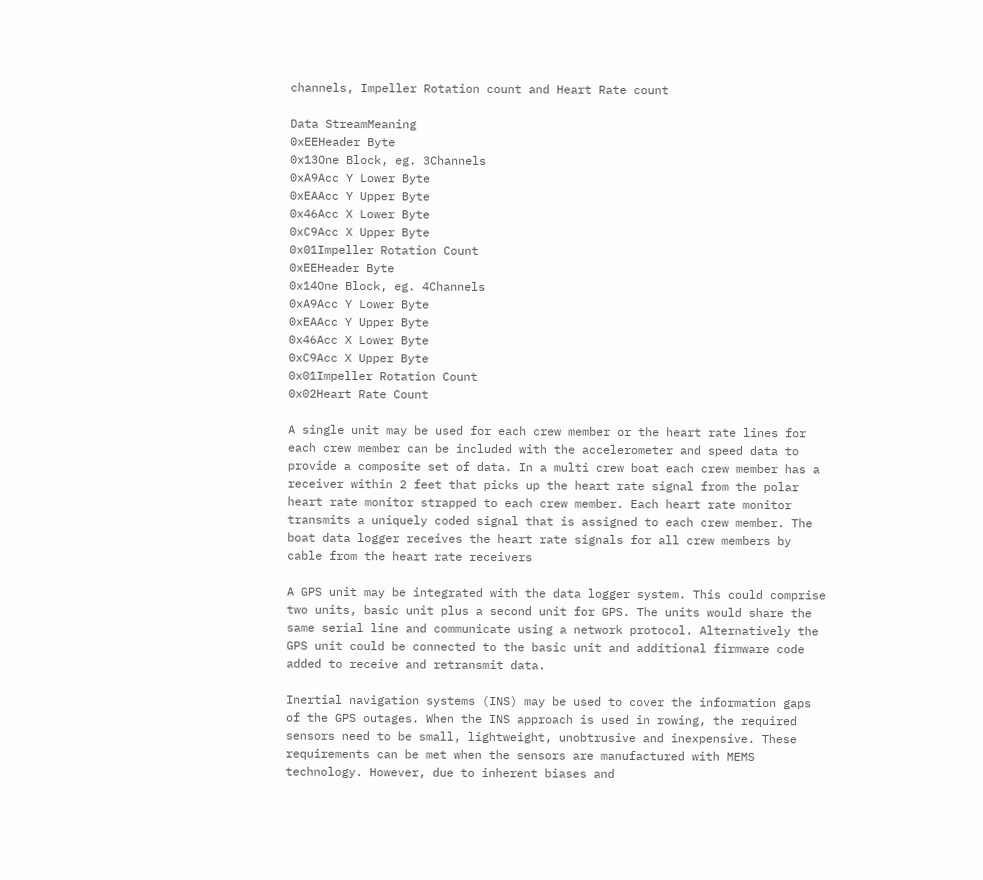channels, Impeller Rotation count and Heart Rate count

Data StreamMeaning
0xEEHeader Byte
0x13One Block, eg. 3Channels
0xA9Acc Y Lower Byte
0xEAAcc Y Upper Byte
0x46Acc X Lower Byte
0xC9Acc X Upper Byte
0x01Impeller Rotation Count
0xEEHeader Byte
0x14One Block, eg. 4Channels
0xA9Acc Y Lower Byte
0xEAAcc Y Upper Byte
0x46Acc X Lower Byte
0xC9Acc X Upper Byte
0x01Impeller Rotation Count
0x02Heart Rate Count

A single unit may be used for each crew member or the heart rate lines for each crew member can be included with the accelerometer and speed data to provide a composite set of data. In a multi crew boat each crew member has a receiver within 2 feet that picks up the heart rate signal from the polar heart rate monitor strapped to each crew member. Each heart rate monitor transmits a uniquely coded signal that is assigned to each crew member. The boat data logger receives the heart rate signals for all crew members by cable from the heart rate receivers

A GPS unit may be integrated with the data logger system. This could comprise two units, basic unit plus a second unit for GPS. The units would share the same serial line and communicate using a network protocol. Alternatively the GPS unit could be connected to the basic unit and additional firmware code added to receive and retransmit data.

Inertial navigation systems (INS) may be used to cover the information gaps of the GPS outages. When the INS approach is used in rowing, the required sensors need to be small, lightweight, unobtrusive and inexpensive. These requirements can be met when the sensors are manufactured with MEMS technology. However, due to inherent biases and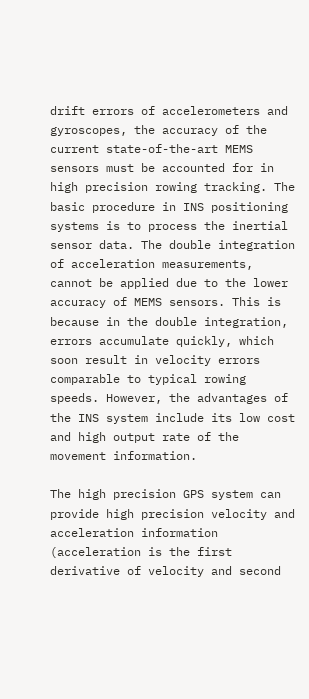drift errors of accelerometers and gyroscopes, the accuracy of the current state-of-the-art MEMS sensors must be accounted for in high precision rowing tracking. The basic procedure in INS positioning systems is to process the inertial sensor data. The double integration of acceleration measurements, cannot be applied due to the lower accuracy of MEMS sensors. This is because in the double integration, errors accumulate quickly, which soon result in velocity errors comparable to typical rowing speeds. However, the advantages of the INS system include its low cost and high output rate of the movement information.

The high precision GPS system can provide high precision velocity and acceleration information (acceleration is the first derivative of velocity and second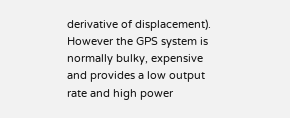derivative of displacement). However the GPS system is normally bulky, expensive and provides a low output rate and high power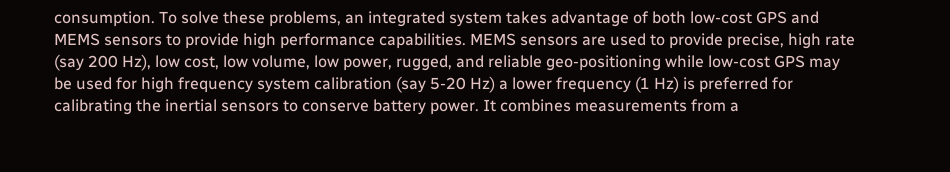consumption. To solve these problems, an integrated system takes advantage of both low-cost GPS and MEMS sensors to provide high performance capabilities. MEMS sensors are used to provide precise, high rate (say 200 Hz), low cost, low volume, low power, rugged, and reliable geo-positioning while low-cost GPS may be used for high frequency system calibration (say 5-20 Hz) a lower frequency (1 Hz) is preferred for calibrating the inertial sensors to conserve battery power. It combines measurements from a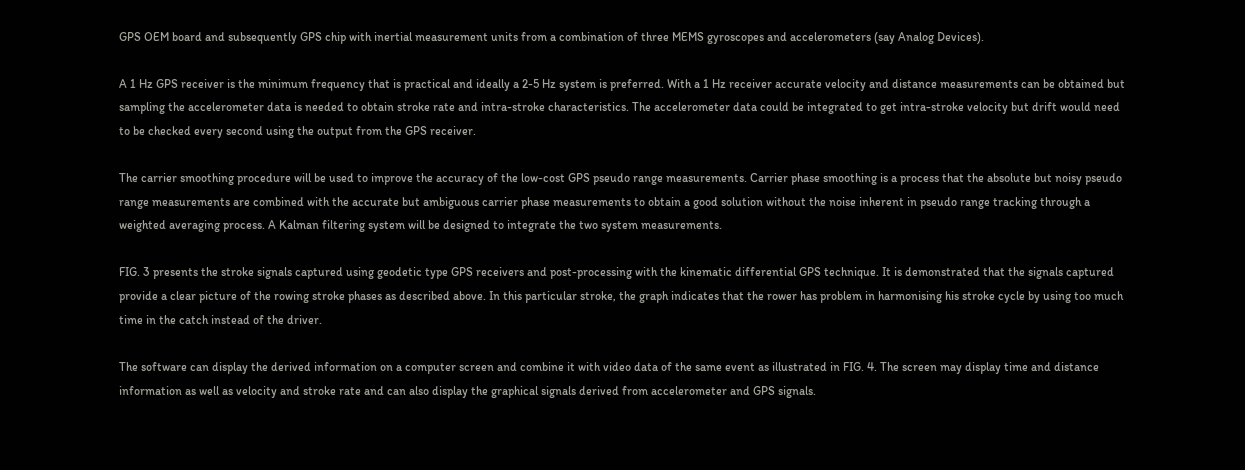GPS OEM board and subsequently GPS chip with inertial measurement units from a combination of three MEMS gyroscopes and accelerometers (say Analog Devices).

A 1 Hz GPS receiver is the minimum frequency that is practical and ideally a 2-5 Hz system is preferred. With a 1 Hz receiver accurate velocity and distance measurements can be obtained but sampling the accelerometer data is needed to obtain stroke rate and intra-stroke characteristics. The accelerometer data could be integrated to get intra-stroke velocity but drift would need to be checked every second using the output from the GPS receiver.

The carrier smoothing procedure will be used to improve the accuracy of the low-cost GPS pseudo range measurements. Carrier phase smoothing is a process that the absolute but noisy pseudo range measurements are combined with the accurate but ambiguous carrier phase measurements to obtain a good solution without the noise inherent in pseudo range tracking through a weighted averaging process. A Kalman filtering system will be designed to integrate the two system measurements.

FIG. 3 presents the stroke signals captured using geodetic type GPS receivers and post-processing with the kinematic differential GPS technique. It is demonstrated that the signals captured provide a clear picture of the rowing stroke phases as described above. In this particular stroke, the graph indicates that the rower has problem in harmonising his stroke cycle by using too much time in the catch instead of the driver.

The software can display the derived information on a computer screen and combine it with video data of the same event as illustrated in FIG. 4. The screen may display time and distance information as well as velocity and stroke rate and can also display the graphical signals derived from accelerometer and GPS signals.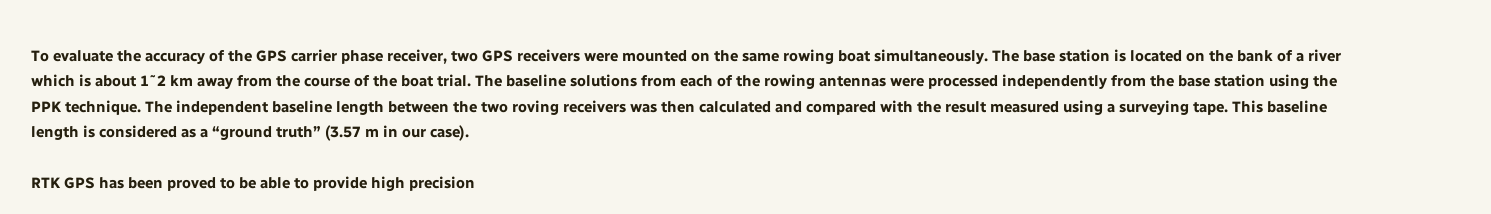To evaluate the accuracy of the GPS carrier phase receiver, two GPS receivers were mounted on the same rowing boat simultaneously. The base station is located on the bank of a river which is about 1˜2 km away from the course of the boat trial. The baseline solutions from each of the rowing antennas were processed independently from the base station using the PPK technique. The independent baseline length between the two roving receivers was then calculated and compared with the result measured using a surveying tape. This baseline length is considered as a “ground truth” (3.57 m in our case).

RTK GPS has been proved to be able to provide high precision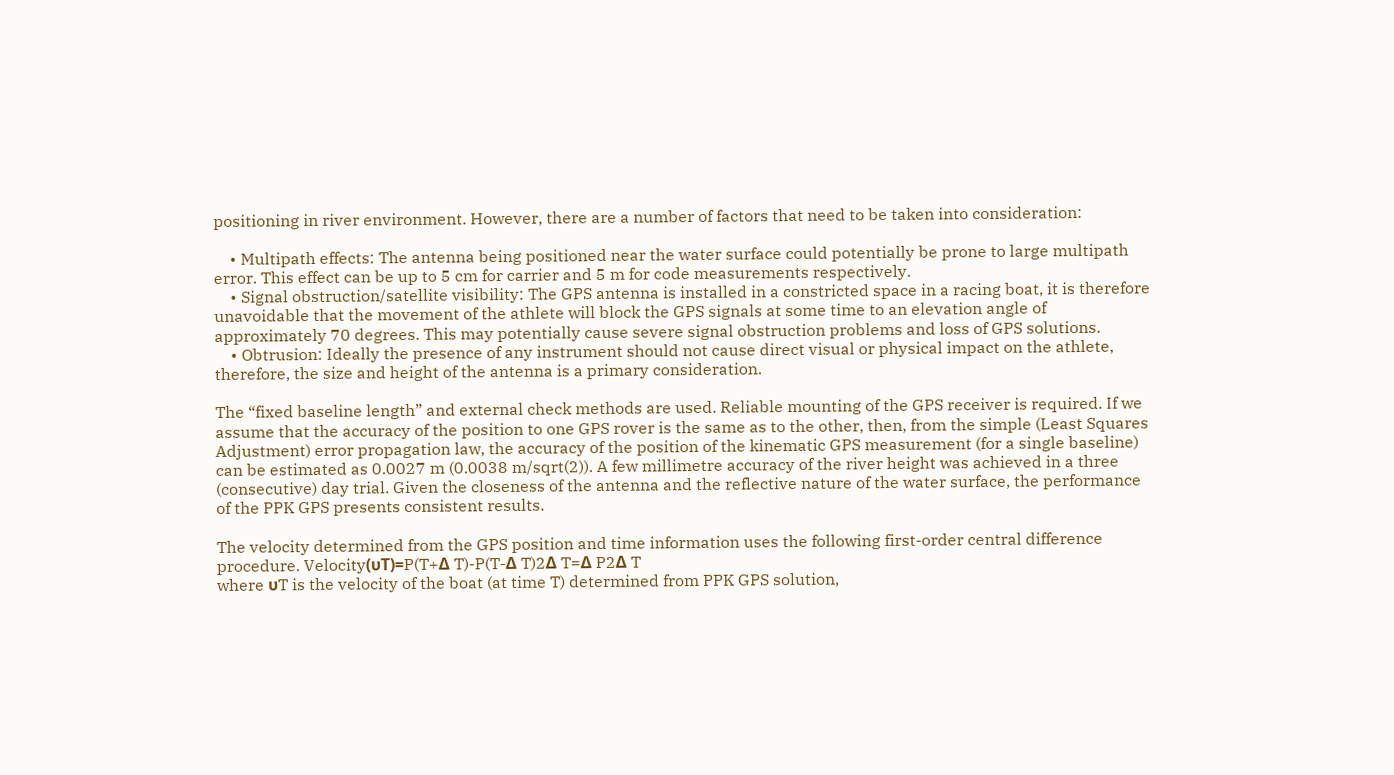positioning in river environment. However, there are a number of factors that need to be taken into consideration:

    • Multipath effects: The antenna being positioned near the water surface could potentially be prone to large multipath error. This effect can be up to 5 cm for carrier and 5 m for code measurements respectively.
    • Signal obstruction/satellite visibility: The GPS antenna is installed in a constricted space in a racing boat, it is therefore unavoidable that the movement of the athlete will block the GPS signals at some time to an elevation angle of approximately 70 degrees. This may potentially cause severe signal obstruction problems and loss of GPS solutions.
    • Obtrusion: Ideally the presence of any instrument should not cause direct visual or physical impact on the athlete, therefore, the size and height of the antenna is a primary consideration.

The “fixed baseline length” and external check methods are used. Reliable mounting of the GPS receiver is required. If we assume that the accuracy of the position to one GPS rover is the same as to the other, then, from the simple (Least Squares Adjustment) error propagation law, the accuracy of the position of the kinematic GPS measurement (for a single baseline) can be estimated as 0.0027 m (0.0038 m/sqrt(2)). A few millimetre accuracy of the river height was achieved in a three (consecutive) day trial. Given the closeness of the antenna and the reflective nature of the water surface, the performance of the PPK GPS presents consistent results.

The velocity determined from the GPS position and time information uses the following first-order central difference procedure. Velocity(υT)=P(T+Δ T)-P(T-Δ T)2Δ T=Δ P2Δ T
where υT is the velocity of the boat (at time T) determined from PPK GPS solution,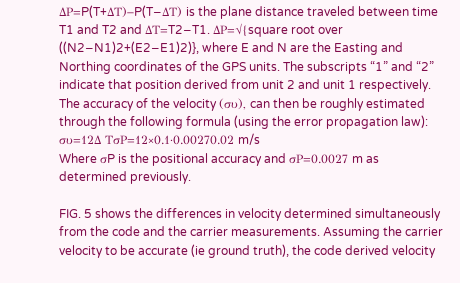ΔP=P(T+ΔT)−P(T−ΔT) is the plane distance traveled between time T1 and T2 and ΔT=T2−T1. ΔP=√{square root over ((N2−N1)2+(E2−E1)2)}, where E and N are the Easting and Northing coordinates of the GPS units. The subscripts “1” and “2” indicate that position derived from unit 2 and unit 1 respectively. The accuracy of the velocity (συ), can then be roughly estimated through the following formula (using the error propagation law): συ=12Δ TσP=12×0.1·0.00270.02 m/s
Where σP is the positional accuracy and σP=0.0027 m as determined previously.

FIG. 5 shows the differences in velocity determined simultaneously from the code and the carrier measurements. Assuming the carrier velocity to be accurate (ie ground truth), the code derived velocity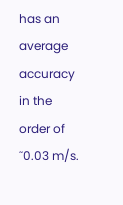has an average accuracy in the order of ˜0.03 m/s.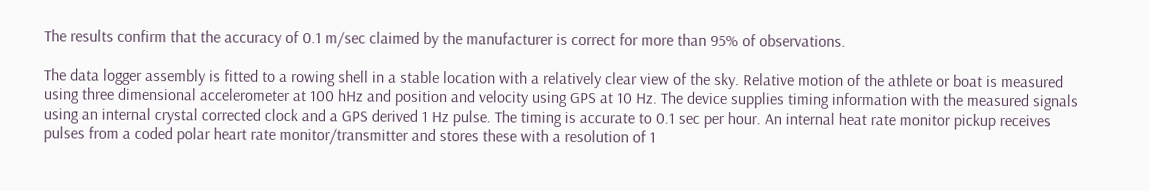The results confirm that the accuracy of 0.1 m/sec claimed by the manufacturer is correct for more than 95% of observations.

The data logger assembly is fitted to a rowing shell in a stable location with a relatively clear view of the sky. Relative motion of the athlete or boat is measured using three dimensional accelerometer at 100 hHz and position and velocity using GPS at 10 Hz. The device supplies timing information with the measured signals using an internal crystal corrected clock and a GPS derived 1 Hz pulse. The timing is accurate to 0.1 sec per hour. An internal heat rate monitor pickup receives pulses from a coded polar heart rate monitor/transmitter and stores these with a resolution of 1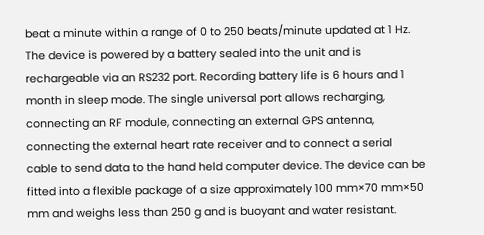beat a minute within a range of 0 to 250 beats/minute updated at 1 Hz. The device is powered by a battery sealed into the unit and is rechargeable via an RS232 port. Recording battery life is 6 hours and 1 month in sleep mode. The single universal port allows recharging, connecting an RF module, connecting an external GPS antenna, connecting the external heart rate receiver and to connect a serial cable to send data to the hand held computer device. The device can be fitted into a flexible package of a size approximately 100 mm×70 mm×50 mm and weighs less than 250 g and is buoyant and water resistant.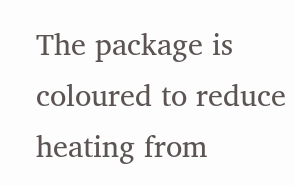The package is coloured to reduce heating from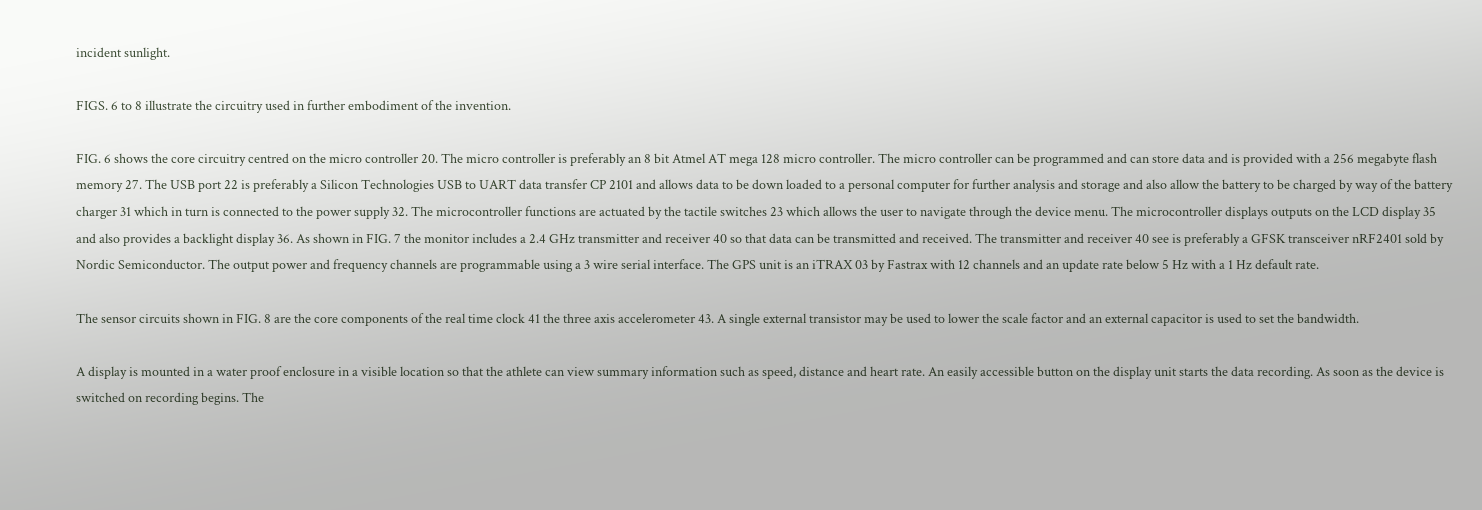incident sunlight.

FIGS. 6 to 8 illustrate the circuitry used in further embodiment of the invention.

FIG. 6 shows the core circuitry centred on the micro controller 20. The micro controller is preferably an 8 bit Atmel AT mega 128 micro controller. The micro controller can be programmed and can store data and is provided with a 256 megabyte flash memory 27. The USB port 22 is preferably a Silicon Technologies USB to UART data transfer CP 2101 and allows data to be down loaded to a personal computer for further analysis and storage and also allow the battery to be charged by way of the battery charger 31 which in turn is connected to the power supply 32. The microcontroller functions are actuated by the tactile switches 23 which allows the user to navigate through the device menu. The microcontroller displays outputs on the LCD display 35 and also provides a backlight display 36. As shown in FIG. 7 the monitor includes a 2.4 GHz transmitter and receiver 40 so that data can be transmitted and received. The transmitter and receiver 40 see is preferably a GFSK transceiver nRF2401 sold by Nordic Semiconductor. The output power and frequency channels are programmable using a 3 wire serial interface. The GPS unit is an iTRAX 03 by Fastrax with 12 channels and an update rate below 5 Hz with a 1 Hz default rate.

The sensor circuits shown in FIG. 8 are the core components of the real time clock 41 the three axis accelerometer 43. A single external transistor may be used to lower the scale factor and an external capacitor is used to set the bandwidth.

A display is mounted in a water proof enclosure in a visible location so that the athlete can view summary information such as speed, distance and heart rate. An easily accessible button on the display unit starts the data recording. As soon as the device is switched on recording begins. The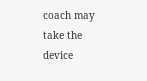coach may take the device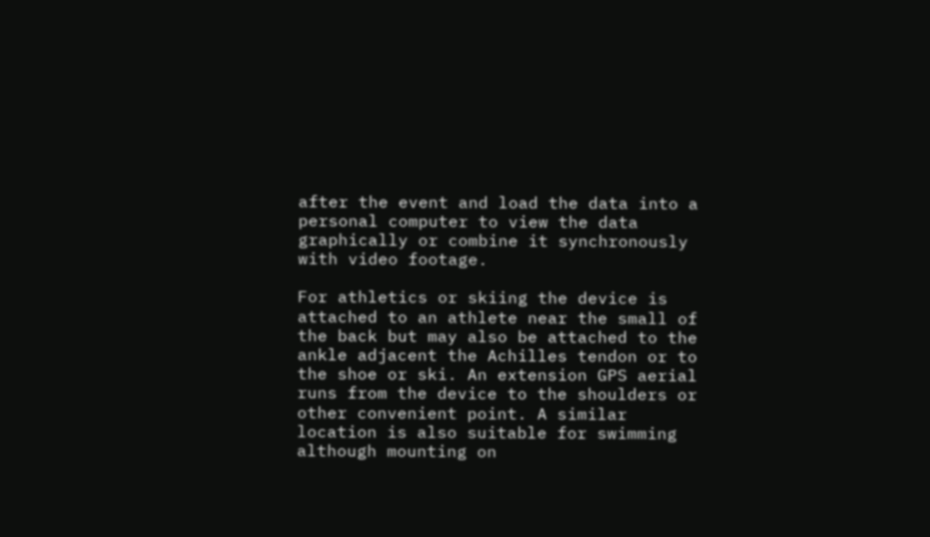after the event and load the data into a personal computer to view the data graphically or combine it synchronously with video footage.

For athletics or skiing the device is attached to an athlete near the small of the back but may also be attached to the ankle adjacent the Achilles tendon or to the shoe or ski. An extension GPS aerial runs from the device to the shoulders or other convenient point. A similar location is also suitable for swimming although mounting on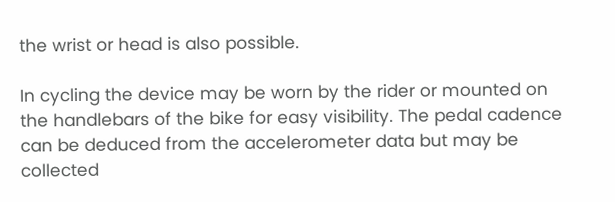the wrist or head is also possible.

In cycling the device may be worn by the rider or mounted on the handlebars of the bike for easy visibility. The pedal cadence can be deduced from the accelerometer data but may be collected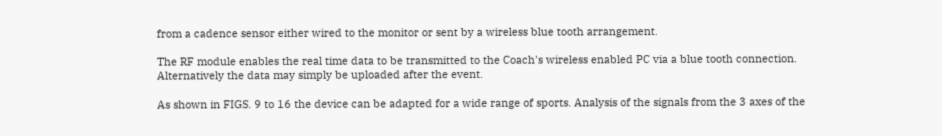from a cadence sensor either wired to the monitor or sent by a wireless blue tooth arrangement.

The RF module enables the real time data to be transmitted to the Coach's wireless enabled PC via a blue tooth connection. Alternatively the data may simply be uploaded after the event.

As shown in FIGS. 9 to 16 the device can be adapted for a wide range of sports. Analysis of the signals from the 3 axes of the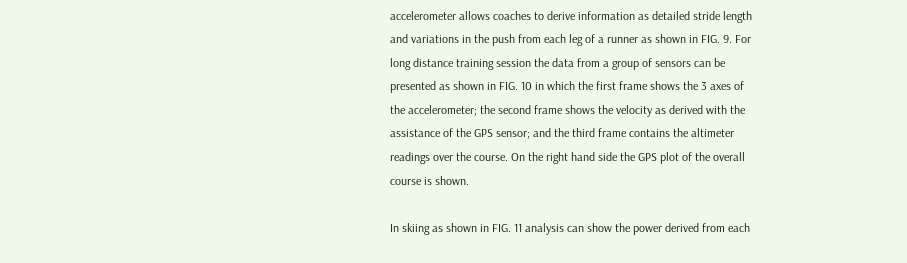accelerometer allows coaches to derive information as detailed stride length and variations in the push from each leg of a runner as shown in FIG. 9. For long distance training session the data from a group of sensors can be presented as shown in FIG. 10 in which the first frame shows the 3 axes of the accelerometer; the second frame shows the velocity as derived with the assistance of the GPS sensor; and the third frame contains the altimeter readings over the course. On the right hand side the GPS plot of the overall course is shown.

In skiing as shown in FIG. 11 analysis can show the power derived from each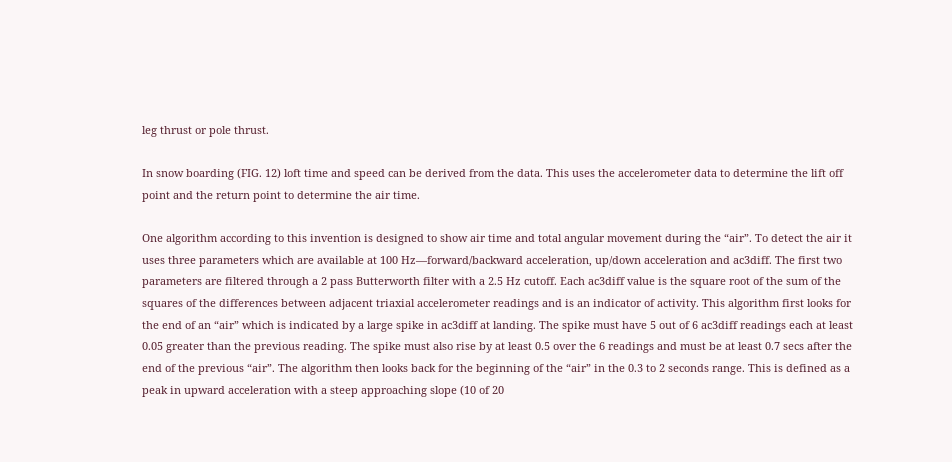leg thrust or pole thrust.

In snow boarding (FIG. 12) loft time and speed can be derived from the data. This uses the accelerometer data to determine the lift off point and the return point to determine the air time.

One algorithm according to this invention is designed to show air time and total angular movement during the “air”. To detect the air it uses three parameters which are available at 100 Hz—forward/backward acceleration, up/down acceleration and ac3diff. The first two parameters are filtered through a 2 pass Butterworth filter with a 2.5 Hz cutoff. Each ac3diff value is the square root of the sum of the squares of the differences between adjacent triaxial accelerometer readings and is an indicator of activity. This algorithm first looks for the end of an “air” which is indicated by a large spike in ac3diff at landing. The spike must have 5 out of 6 ac3diff readings each at least 0.05 greater than the previous reading. The spike must also rise by at least 0.5 over the 6 readings and must be at least 0.7 secs after the end of the previous “air”. The algorithm then looks back for the beginning of the “air” in the 0.3 to 2 seconds range. This is defined as a peak in upward acceleration with a steep approaching slope (10 of 20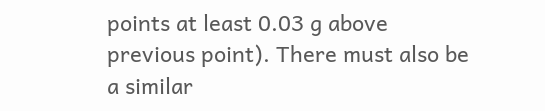points at least 0.03 g above previous point). There must also be a similar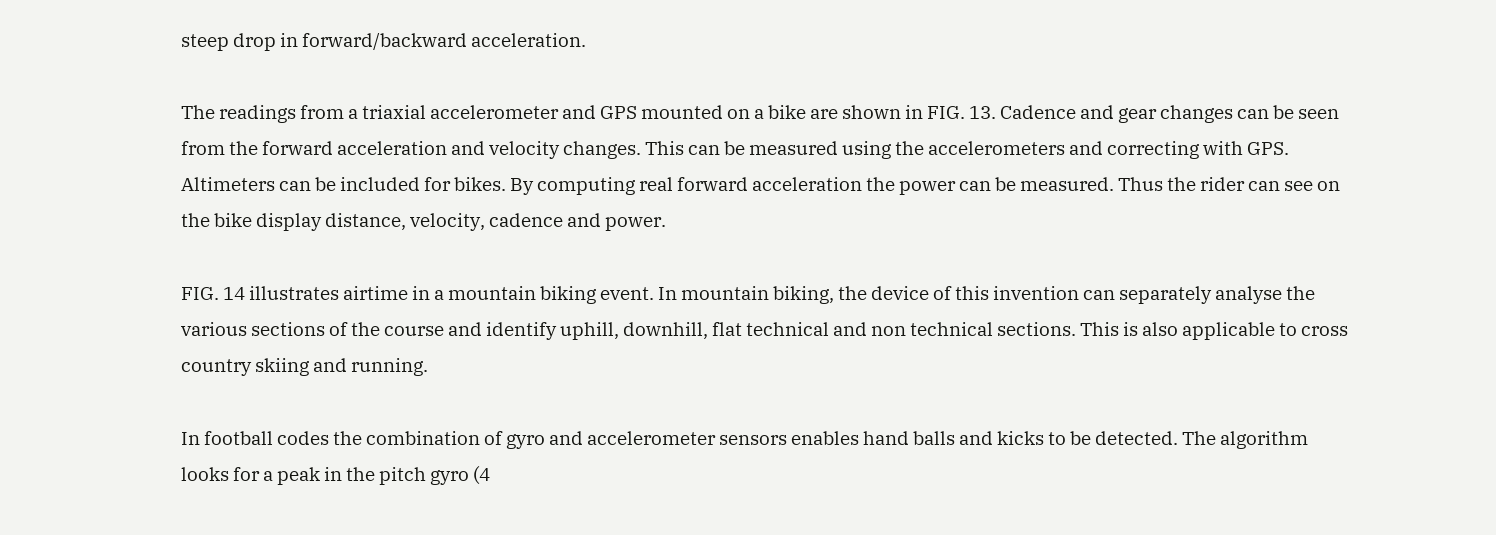steep drop in forward/backward acceleration.

The readings from a triaxial accelerometer and GPS mounted on a bike are shown in FIG. 13. Cadence and gear changes can be seen from the forward acceleration and velocity changes. This can be measured using the accelerometers and correcting with GPS. Altimeters can be included for bikes. By computing real forward acceleration the power can be measured. Thus the rider can see on the bike display distance, velocity, cadence and power.

FIG. 14 illustrates airtime in a mountain biking event. In mountain biking, the device of this invention can separately analyse the various sections of the course and identify uphill, downhill, flat technical and non technical sections. This is also applicable to cross country skiing and running.

In football codes the combination of gyro and accelerometer sensors enables hand balls and kicks to be detected. The algorithm looks for a peak in the pitch gyro (4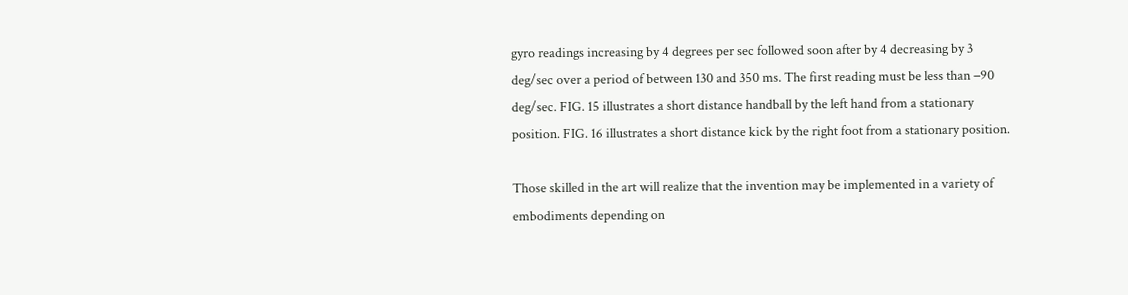gyro readings increasing by 4 degrees per sec followed soon after by 4 decreasing by 3 deg/sec over a period of between 130 and 350 ms. The first reading must be less than −90 deg/sec. FIG. 15 illustrates a short distance handball by the left hand from a stationary position. FIG. 16 illustrates a short distance kick by the right foot from a stationary position.

Those skilled in the art will realize that the invention may be implemented in a variety of embodiments depending on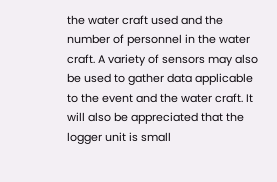the water craft used and the number of personnel in the water craft. A variety of sensors may also be used to gather data applicable to the event and the water craft. It will also be appreciated that the logger unit is small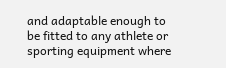and adaptable enough to be fitted to any athlete or sporting equipment where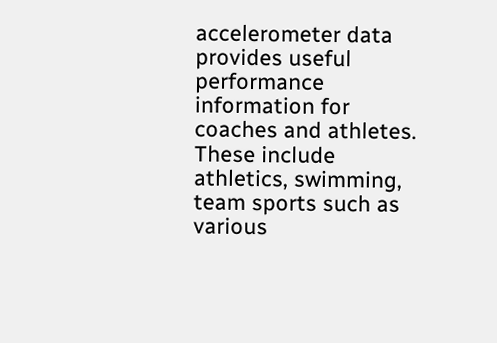accelerometer data provides useful performance information for coaches and athletes. These include athletics, swimming, team sports such as various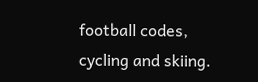football codes, cycling and skiing.